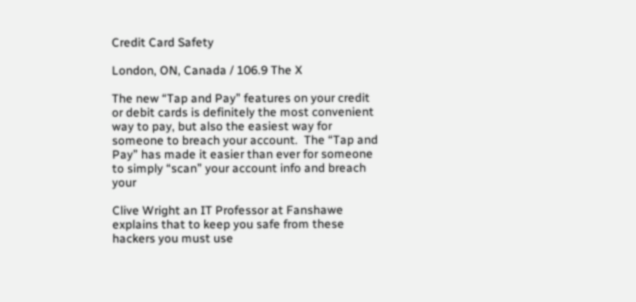Credit Card Safety

London, ON, Canada / 106.9 The X

The new “Tap and Pay” features on your credit or debit cards is definitely the most convenient way to pay, but also the easiest way for someone to breach your account.  The “Tap and Pay” has made it easier than ever for someone to simply “scan” your account info and breach your

Clive Wright an IT Professor at Fanshawe explains that to keep you safe from these hackers you must use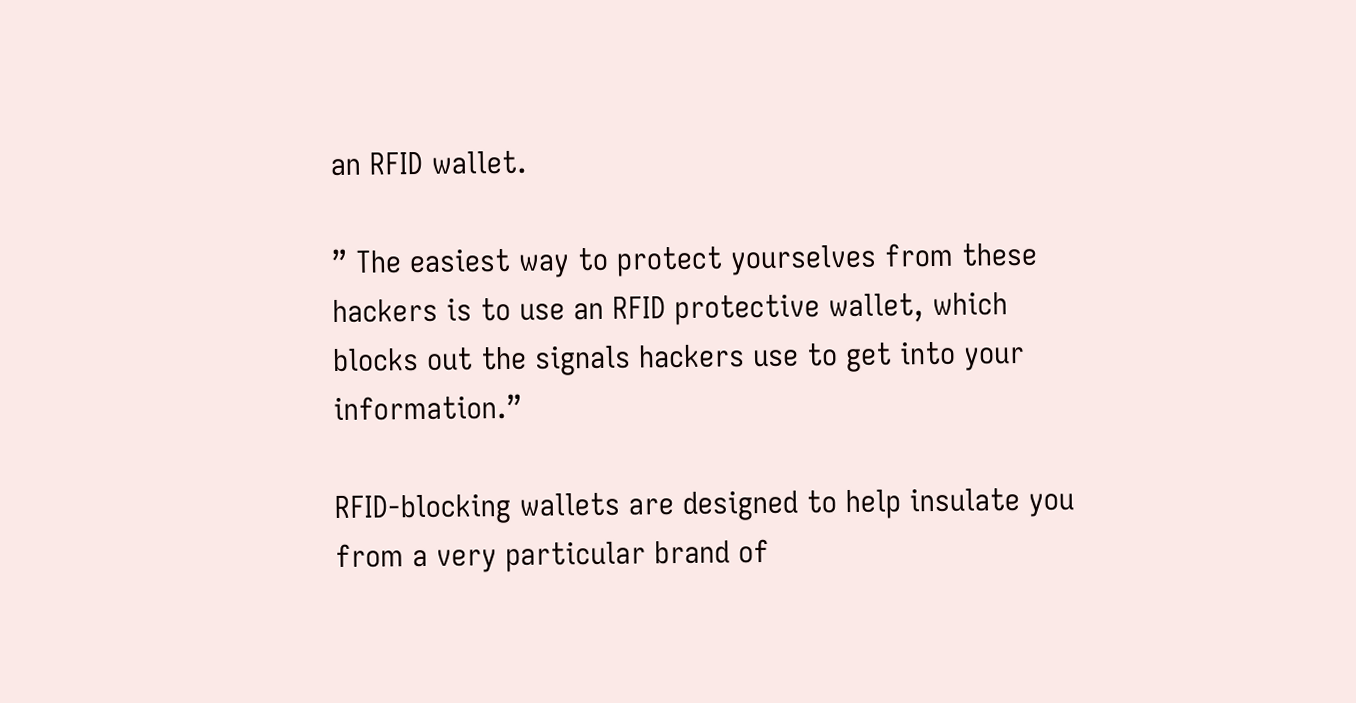an RFID wallet.

” The easiest way to protect yourselves from these hackers is to use an RFID protective wallet, which blocks out the signals hackers use to get into your information.”

RFID-blocking wallets are designed to help insulate you from a very particular brand of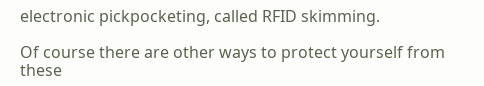electronic pickpocketing, called RFID skimming.

Of course there are other ways to protect yourself from these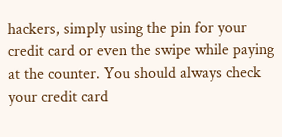hackers, simply using the pin for your credit card or even the swipe while paying at the counter. You should always check your credit card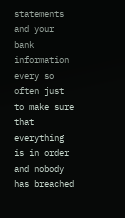statements and your bank information every so often just to make sure that everything is in order and nobody has breached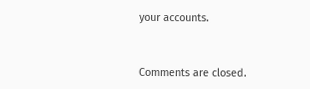your accounts.


Comments are closed.